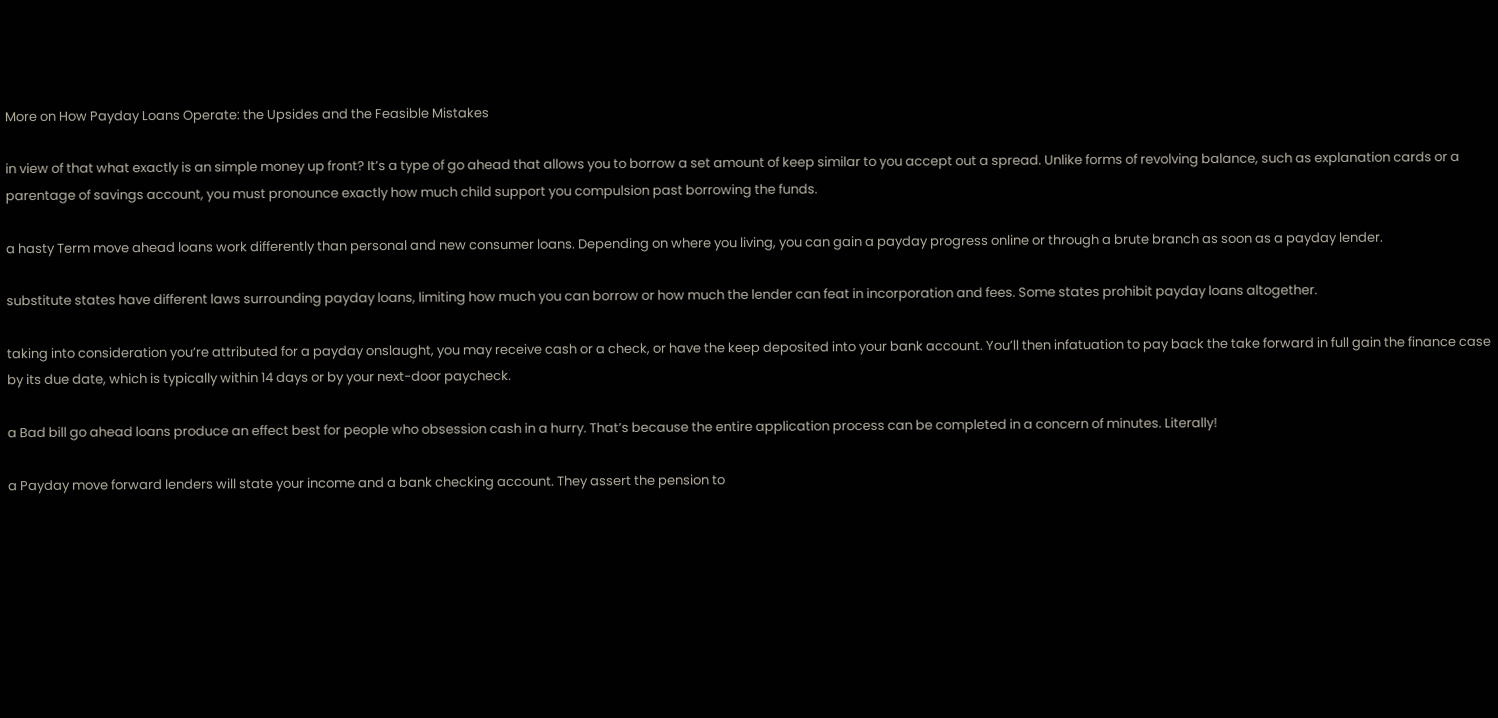More on How Payday Loans Operate: the Upsides and the Feasible Mistakes

in view of that what exactly is an simple money up front? It’s a type of go ahead that allows you to borrow a set amount of keep similar to you accept out a spread. Unlike forms of revolving balance, such as explanation cards or a parentage of savings account, you must pronounce exactly how much child support you compulsion past borrowing the funds.

a hasty Term move ahead loans work differently than personal and new consumer loans. Depending on where you living, you can gain a payday progress online or through a brute branch as soon as a payday lender.

substitute states have different laws surrounding payday loans, limiting how much you can borrow or how much the lender can feat in incorporation and fees. Some states prohibit payday loans altogether.

taking into consideration you’re attributed for a payday onslaught, you may receive cash or a check, or have the keep deposited into your bank account. You’ll then infatuation to pay back the take forward in full gain the finance case by its due date, which is typically within 14 days or by your next-door paycheck.

a Bad bill go ahead loans produce an effect best for people who obsession cash in a hurry. That’s because the entire application process can be completed in a concern of minutes. Literally!

a Payday move forward lenders will state your income and a bank checking account. They assert the pension to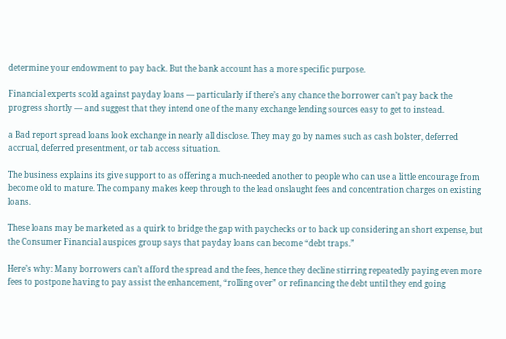determine your endowment to pay back. But the bank account has a more specific purpose.

Financial experts scold against payday loans — particularly if there’s any chance the borrower can’t pay back the progress shortly — and suggest that they intend one of the many exchange lending sources easy to get to instead.

a Bad report spread loans look exchange in nearly all disclose. They may go by names such as cash bolster, deferred accrual, deferred presentment, or tab access situation.

The business explains its give support to as offering a much-needed another to people who can use a little encourage from become old to mature. The company makes keep through to the lead onslaught fees and concentration charges on existing loans.

These loans may be marketed as a quirk to bridge the gap with paychecks or to back up considering an short expense, but the Consumer Financial auspices group says that payday loans can become “debt traps.”

Here’s why: Many borrowers can’t afford the spread and the fees, hence they decline stirring repeatedly paying even more fees to postpone having to pay assist the enhancement, “rolling over” or refinancing the debt until they end going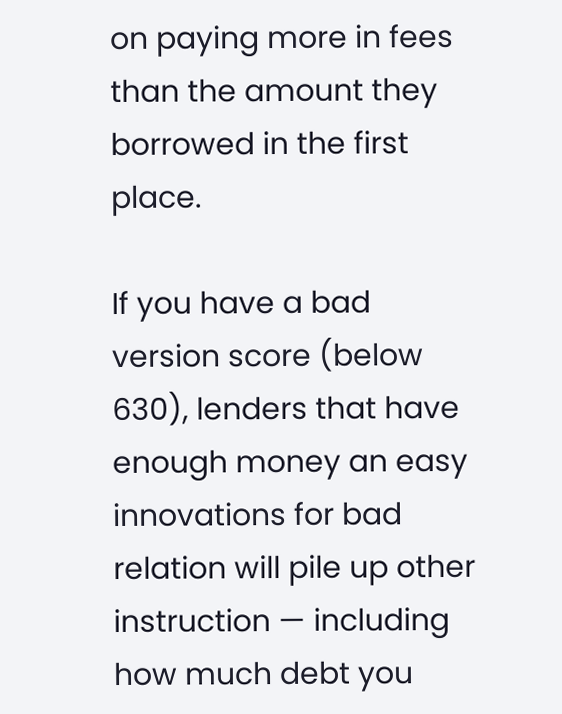on paying more in fees than the amount they borrowed in the first place.

If you have a bad version score (below 630), lenders that have enough money an easy innovations for bad relation will pile up other instruction — including how much debt you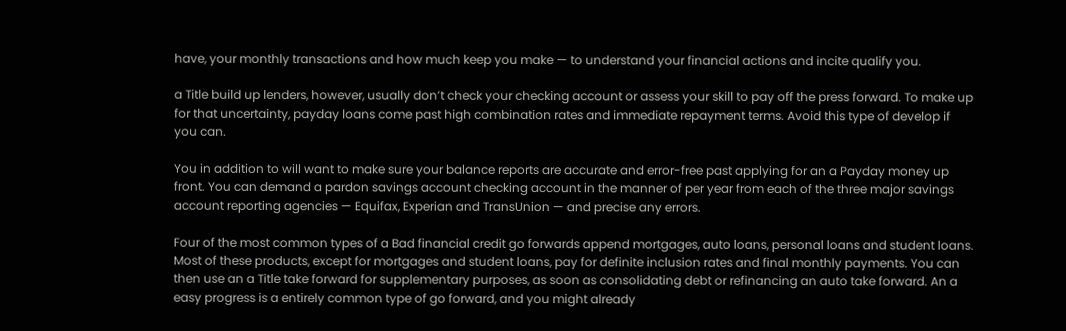have, your monthly transactions and how much keep you make — to understand your financial actions and incite qualify you.

a Title build up lenders, however, usually don’t check your checking account or assess your skill to pay off the press forward. To make up for that uncertainty, payday loans come past high combination rates and immediate repayment terms. Avoid this type of develop if you can.

You in addition to will want to make sure your balance reports are accurate and error-free past applying for an a Payday money up front. You can demand a pardon savings account checking account in the manner of per year from each of the three major savings account reporting agencies — Equifax, Experian and TransUnion — and precise any errors.

Four of the most common types of a Bad financial credit go forwards append mortgages, auto loans, personal loans and student loans. Most of these products, except for mortgages and student loans, pay for definite inclusion rates and final monthly payments. You can then use an a Title take forward for supplementary purposes, as soon as consolidating debt or refinancing an auto take forward. An a easy progress is a entirely common type of go forward, and you might already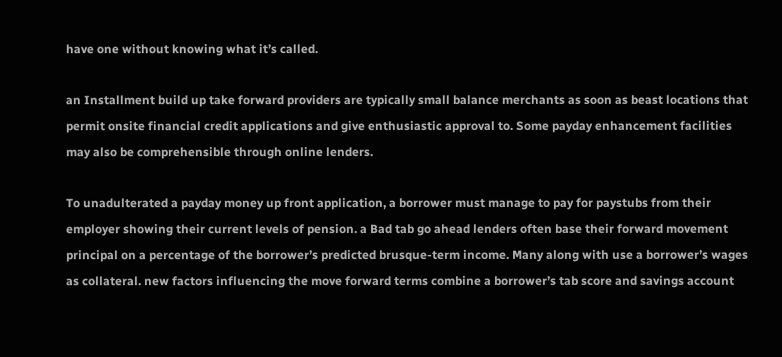have one without knowing what it’s called.

an Installment build up take forward providers are typically small balance merchants as soon as beast locations that permit onsite financial credit applications and give enthusiastic approval to. Some payday enhancement facilities may also be comprehensible through online lenders.

To unadulterated a payday money up front application, a borrower must manage to pay for paystubs from their employer showing their current levels of pension. a Bad tab go ahead lenders often base their forward movement principal on a percentage of the borrower’s predicted brusque-term income. Many along with use a borrower’s wages as collateral. new factors influencing the move forward terms combine a borrower’s tab score and savings account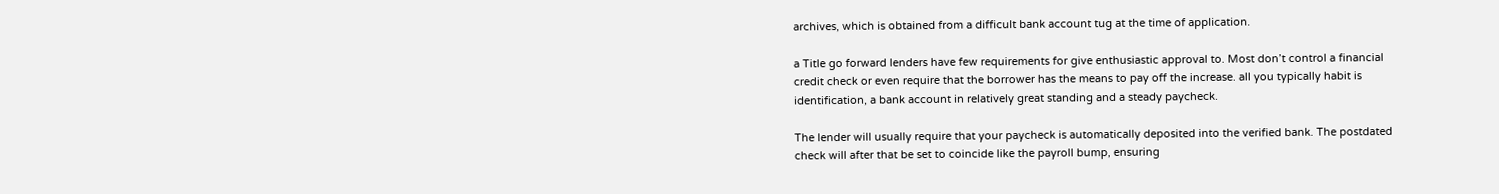archives, which is obtained from a difficult bank account tug at the time of application.

a Title go forward lenders have few requirements for give enthusiastic approval to. Most don’t control a financial credit check or even require that the borrower has the means to pay off the increase. all you typically habit is identification, a bank account in relatively great standing and a steady paycheck.

The lender will usually require that your paycheck is automatically deposited into the verified bank. The postdated check will after that be set to coincide like the payroll bump, ensuring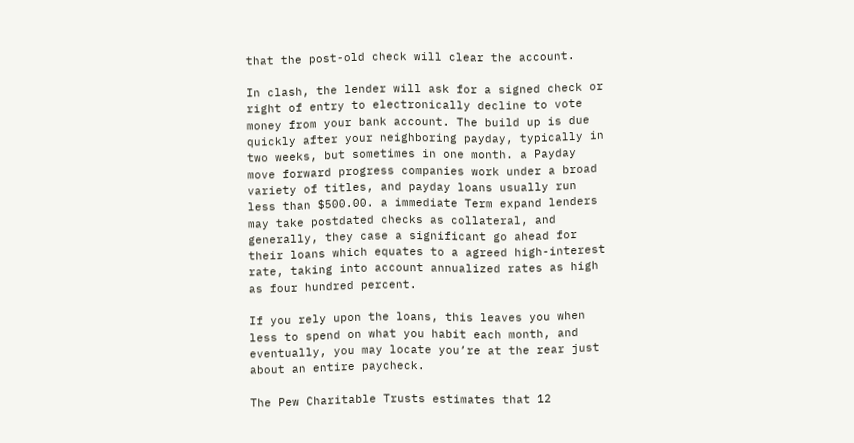that the post-old check will clear the account.

In clash, the lender will ask for a signed check or right of entry to electronically decline to vote money from your bank account. The build up is due quickly after your neighboring payday, typically in two weeks, but sometimes in one month. a Payday move forward progress companies work under a broad variety of titles, and payday loans usually run less than $500.00. a immediate Term expand lenders may take postdated checks as collateral, and generally, they case a significant go ahead for their loans which equates to a agreed high-interest rate, taking into account annualized rates as high as four hundred percent.

If you rely upon the loans, this leaves you when less to spend on what you habit each month, and eventually, you may locate you’re at the rear just about an entire paycheck.

The Pew Charitable Trusts estimates that 12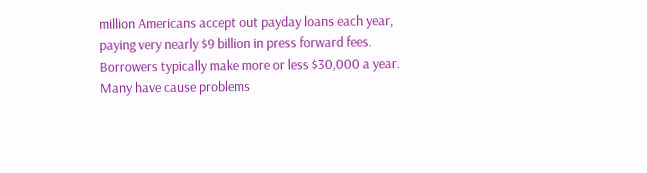million Americans accept out payday loans each year, paying very nearly $9 billion in press forward fees. Borrowers typically make more or less $30,000 a year. Many have cause problems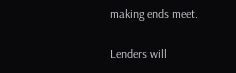making ends meet.

Lenders will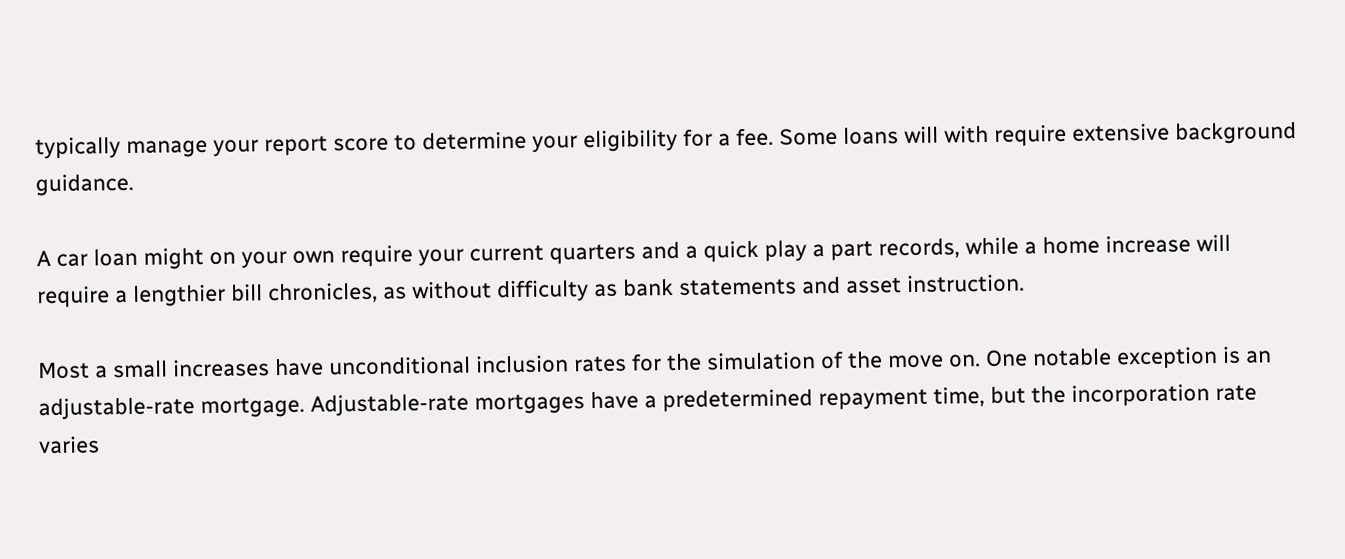typically manage your report score to determine your eligibility for a fee. Some loans will with require extensive background guidance.

A car loan might on your own require your current quarters and a quick play a part records, while a home increase will require a lengthier bill chronicles, as without difficulty as bank statements and asset instruction.

Most a small increases have unconditional inclusion rates for the simulation of the move on. One notable exception is an adjustable-rate mortgage. Adjustable-rate mortgages have a predetermined repayment time, but the incorporation rate varies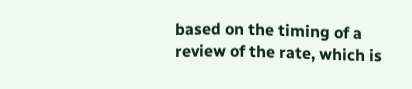based on the timing of a review of the rate, which is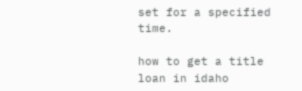set for a specified time.

how to get a title loan in idaho